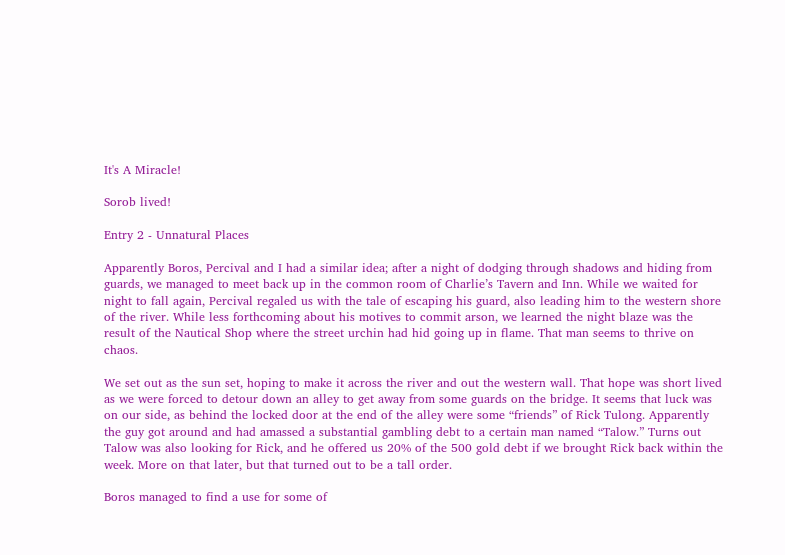It's A Miracle!

Sorob lived!

Entry 2 - Unnatural Places

Apparently Boros, Percival and I had a similar idea; after a night of dodging through shadows and hiding from guards, we managed to meet back up in the common room of Charlie’s Tavern and Inn. While we waited for night to fall again, Percival regaled us with the tale of escaping his guard, also leading him to the western shore of the river. While less forthcoming about his motives to commit arson, we learned the night blaze was the result of the Nautical Shop where the street urchin had hid going up in flame. That man seems to thrive on chaos.

We set out as the sun set, hoping to make it across the river and out the western wall. That hope was short lived as we were forced to detour down an alley to get away from some guards on the bridge. It seems that luck was on our side, as behind the locked door at the end of the alley were some “friends” of Rick Tulong. Apparently the guy got around and had amassed a substantial gambling debt to a certain man named “Talow.” Turns out Talow was also looking for Rick, and he offered us 20% of the 500 gold debt if we brought Rick back within the week. More on that later, but that turned out to be a tall order.

Boros managed to find a use for some of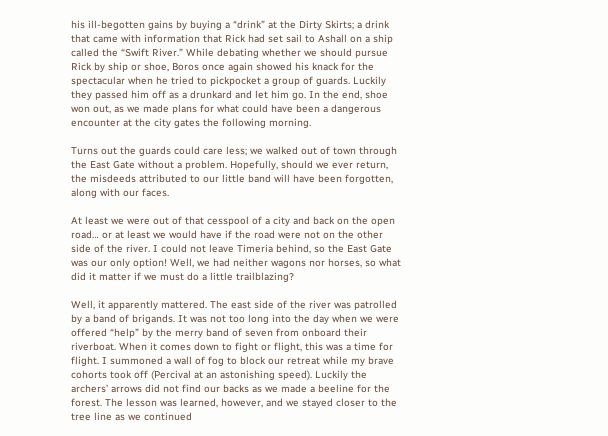his ill-begotten gains by buying a “drink” at the Dirty Skirts; a drink that came with information that Rick had set sail to Ashall on a ship called the “Swift River.” While debating whether we should pursue Rick by ship or shoe, Boros once again showed his knack for the spectacular when he tried to pickpocket a group of guards. Luckily they passed him off as a drunkard and let him go. In the end, shoe won out, as we made plans for what could have been a dangerous encounter at the city gates the following morning.

Turns out the guards could care less; we walked out of town through the East Gate without a problem. Hopefully, should we ever return, the misdeeds attributed to our little band will have been forgotten, along with our faces.

At least we were out of that cesspool of a city and back on the open road… or at least we would have if the road were not on the other side of the river. I could not leave Timeria behind, so the East Gate was our only option! Well, we had neither wagons nor horses, so what did it matter if we must do a little trailblazing?

Well, it apparently mattered. The east side of the river was patrolled by a band of brigands. It was not too long into the day when we were offered “help” by the merry band of seven from onboard their riverboat. When it comes down to fight or flight, this was a time for flight. I summoned a wall of fog to block our retreat while my brave cohorts took off (Percival at an astonishing speed). Luckily the archers’ arrows did not find our backs as we made a beeline for the forest. The lesson was learned, however, and we stayed closer to the tree line as we continued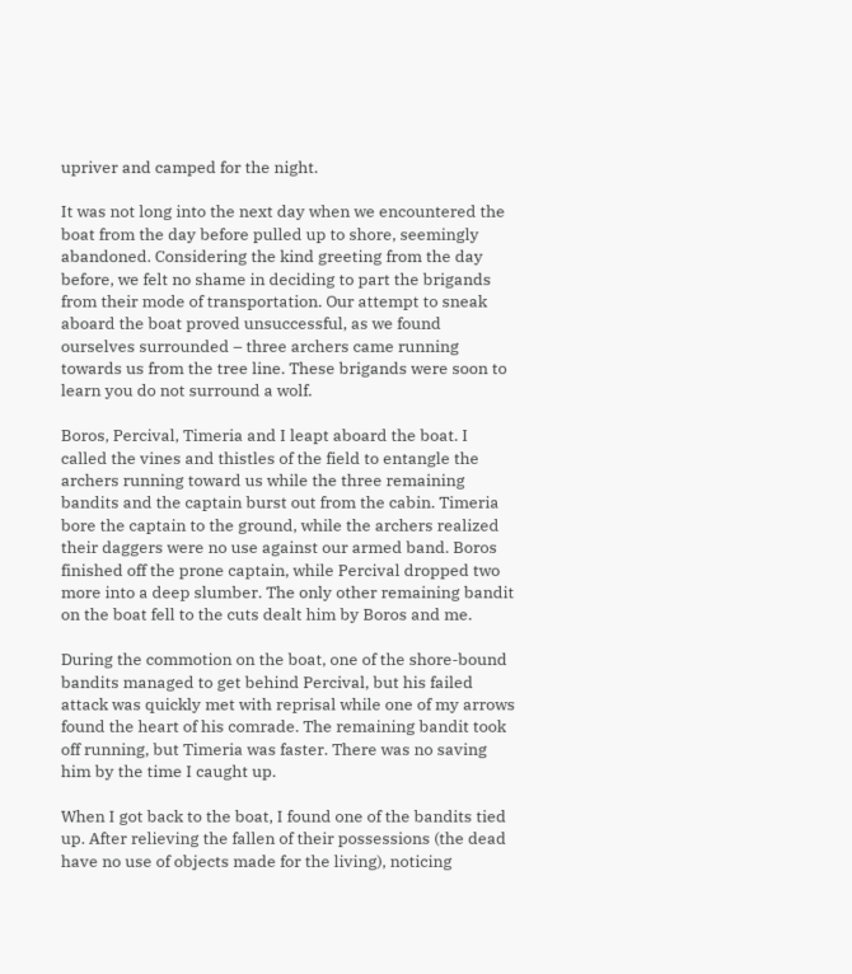upriver and camped for the night.

It was not long into the next day when we encountered the boat from the day before pulled up to shore, seemingly abandoned. Considering the kind greeting from the day before, we felt no shame in deciding to part the brigands from their mode of transportation. Our attempt to sneak aboard the boat proved unsuccessful, as we found ourselves surrounded – three archers came running towards us from the tree line. These brigands were soon to learn you do not surround a wolf.

Boros, Percival, Timeria and I leapt aboard the boat. I called the vines and thistles of the field to entangle the archers running toward us while the three remaining bandits and the captain burst out from the cabin. Timeria bore the captain to the ground, while the archers realized their daggers were no use against our armed band. Boros finished off the prone captain, while Percival dropped two more into a deep slumber. The only other remaining bandit on the boat fell to the cuts dealt him by Boros and me.

During the commotion on the boat, one of the shore-bound bandits managed to get behind Percival, but his failed attack was quickly met with reprisal while one of my arrows found the heart of his comrade. The remaining bandit took off running, but Timeria was faster. There was no saving him by the time I caught up.

When I got back to the boat, I found one of the bandits tied up. After relieving the fallen of their possessions (the dead have no use of objects made for the living), noticing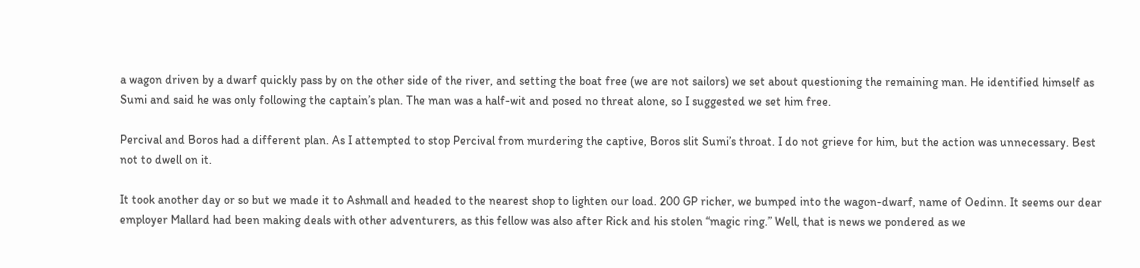a wagon driven by a dwarf quickly pass by on the other side of the river, and setting the boat free (we are not sailors) we set about questioning the remaining man. He identified himself as Sumi and said he was only following the captain’s plan. The man was a half-wit and posed no threat alone, so I suggested we set him free.

Percival and Boros had a different plan. As I attempted to stop Percival from murdering the captive, Boros slit Sumi’s throat. I do not grieve for him, but the action was unnecessary. Best not to dwell on it.

It took another day or so but we made it to Ashmall and headed to the nearest shop to lighten our load. 200 GP richer, we bumped into the wagon-dwarf, name of Oedinn. It seems our dear employer Mallard had been making deals with other adventurers, as this fellow was also after Rick and his stolen “magic ring.” Well, that is news we pondered as we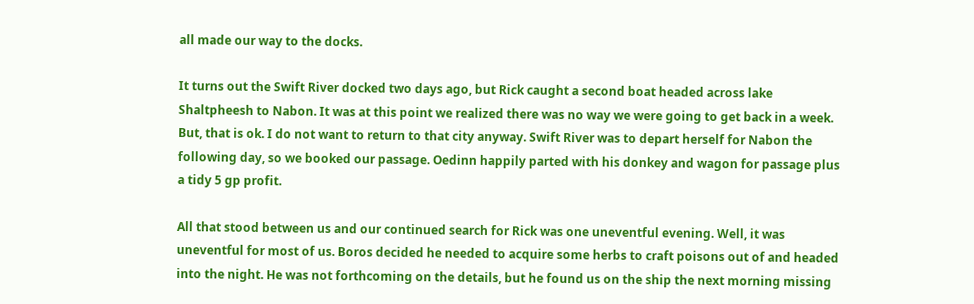all made our way to the docks.

It turns out the Swift River docked two days ago, but Rick caught a second boat headed across lake Shaltpheesh to Nabon. It was at this point we realized there was no way we were going to get back in a week. But, that is ok. I do not want to return to that city anyway. Swift River was to depart herself for Nabon the following day, so we booked our passage. Oedinn happily parted with his donkey and wagon for passage plus a tidy 5 gp profit.

All that stood between us and our continued search for Rick was one uneventful evening. Well, it was uneventful for most of us. Boros decided he needed to acquire some herbs to craft poisons out of and headed into the night. He was not forthcoming on the details, but he found us on the ship the next morning missing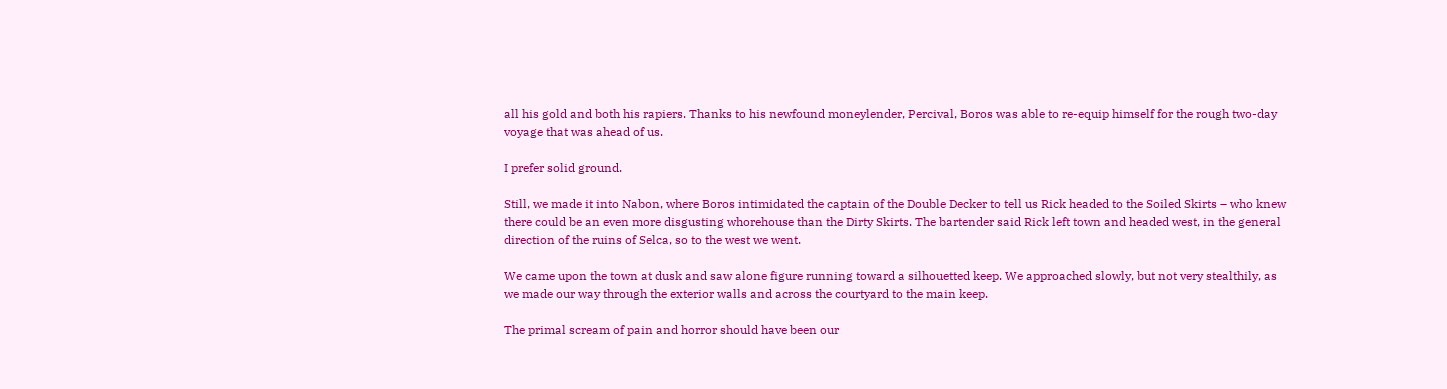all his gold and both his rapiers. Thanks to his newfound moneylender, Percival, Boros was able to re-equip himself for the rough two-day voyage that was ahead of us.

I prefer solid ground.

Still, we made it into Nabon, where Boros intimidated the captain of the Double Decker to tell us Rick headed to the Soiled Skirts – who knew there could be an even more disgusting whorehouse than the Dirty Skirts. The bartender said Rick left town and headed west, in the general direction of the ruins of Selca, so to the west we went.

We came upon the town at dusk and saw alone figure running toward a silhouetted keep. We approached slowly, but not very stealthily, as we made our way through the exterior walls and across the courtyard to the main keep.

The primal scream of pain and horror should have been our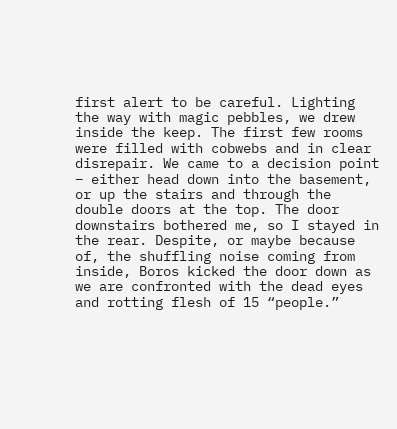first alert to be careful. Lighting the way with magic pebbles, we drew inside the keep. The first few rooms were filled with cobwebs and in clear disrepair. We came to a decision point – either head down into the basement, or up the stairs and through the double doors at the top. The door downstairs bothered me, so I stayed in the rear. Despite, or maybe because of, the shuffling noise coming from inside, Boros kicked the door down as we are confronted with the dead eyes and rotting flesh of 15 “people.”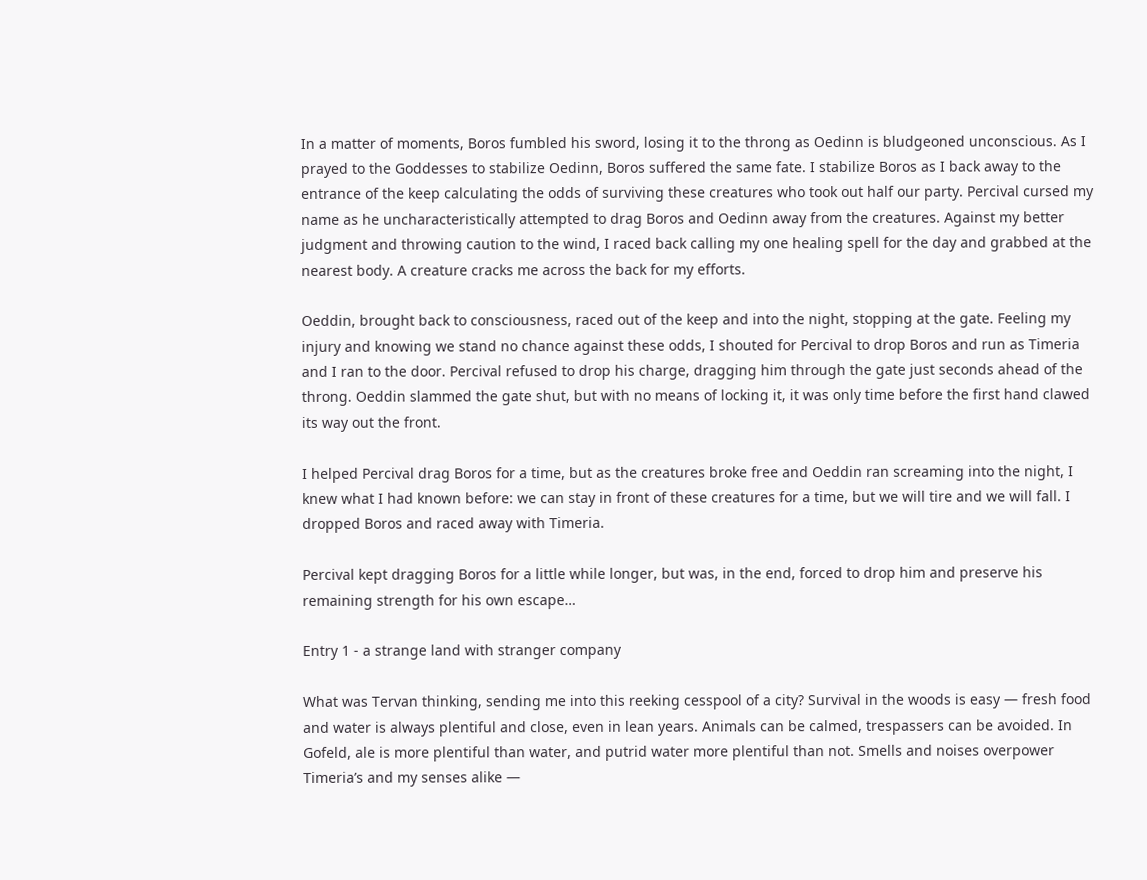In a matter of moments, Boros fumbled his sword, losing it to the throng as Oedinn is bludgeoned unconscious. As I prayed to the Goddesses to stabilize Oedinn, Boros suffered the same fate. I stabilize Boros as I back away to the entrance of the keep calculating the odds of surviving these creatures who took out half our party. Percival cursed my name as he uncharacteristically attempted to drag Boros and Oedinn away from the creatures. Against my better judgment and throwing caution to the wind, I raced back calling my one healing spell for the day and grabbed at the nearest body. A creature cracks me across the back for my efforts.

Oeddin, brought back to consciousness, raced out of the keep and into the night, stopping at the gate. Feeling my injury and knowing we stand no chance against these odds, I shouted for Percival to drop Boros and run as Timeria and I ran to the door. Percival refused to drop his charge, dragging him through the gate just seconds ahead of the throng. Oeddin slammed the gate shut, but with no means of locking it, it was only time before the first hand clawed its way out the front.

I helped Percival drag Boros for a time, but as the creatures broke free and Oeddin ran screaming into the night, I knew what I had known before: we can stay in front of these creatures for a time, but we will tire and we will fall. I dropped Boros and raced away with Timeria.

Percival kept dragging Boros for a little while longer, but was, in the end, forced to drop him and preserve his remaining strength for his own escape…

Entry 1 - a strange land with stranger company

What was Tervan thinking, sending me into this reeking cesspool of a city? Survival in the woods is easy — fresh food and water is always plentiful and close, even in lean years. Animals can be calmed, trespassers can be avoided. In Gofeld, ale is more plentiful than water, and putrid water more plentiful than not. Smells and noises overpower Timeria’s and my senses alike —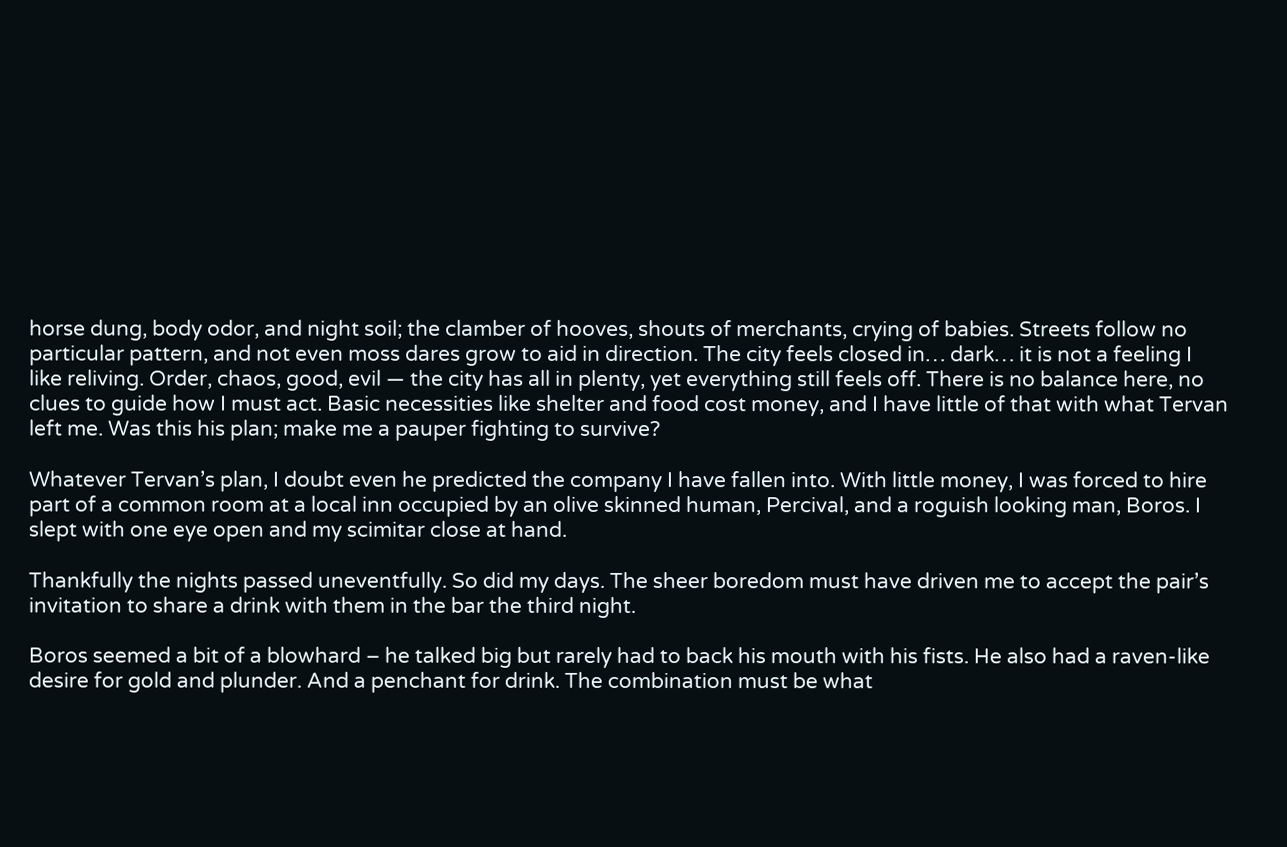horse dung, body odor, and night soil; the clamber of hooves, shouts of merchants, crying of babies. Streets follow no particular pattern, and not even moss dares grow to aid in direction. The city feels closed in… dark… it is not a feeling I like reliving. Order, chaos, good, evil — the city has all in plenty, yet everything still feels off. There is no balance here, no clues to guide how I must act. Basic necessities like shelter and food cost money, and I have little of that with what Tervan left me. Was this his plan; make me a pauper fighting to survive?

Whatever Tervan’s plan, I doubt even he predicted the company I have fallen into. With little money, I was forced to hire part of a common room at a local inn occupied by an olive skinned human, Percival, and a roguish looking man, Boros. I slept with one eye open and my scimitar close at hand.

Thankfully the nights passed uneventfully. So did my days. The sheer boredom must have driven me to accept the pair’s invitation to share a drink with them in the bar the third night.

Boros seemed a bit of a blowhard – he talked big but rarely had to back his mouth with his fists. He also had a raven-like desire for gold and plunder. And a penchant for drink. The combination must be what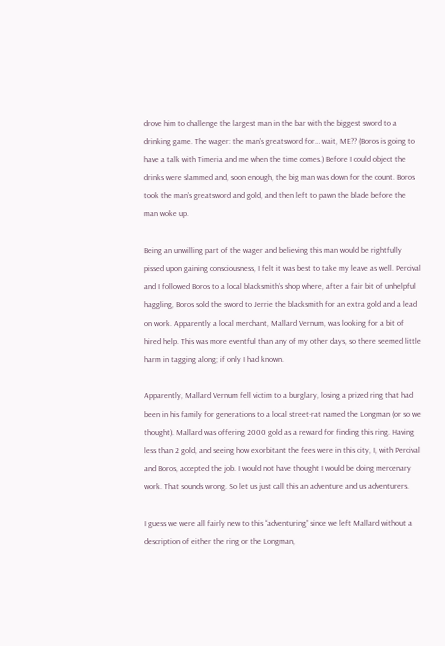drove him to challenge the largest man in the bar with the biggest sword to a drinking game. The wager: the man’s greatsword for… wait, ME?? (Boros is going to have a talk with Timeria and me when the time comes.) Before I could object the drinks were slammed and, soon enough, the big man was down for the count. Boros took the man’s greatsword and gold, and then left to pawn the blade before the man woke up.

Being an unwilling part of the wager and believing this man would be rightfully pissed upon gaining consciousness, I felt it was best to take my leave as well. Percival and I followed Boros to a local blacksmith’s shop where, after a fair bit of unhelpful haggling, Boros sold the sword to Jerrie the blacksmith for an extra gold and a lead on work. Apparently a local merchant, Mallard Vernum, was looking for a bit of hired help. This was more eventful than any of my other days, so there seemed little harm in tagging along; if only I had known.

Apparently, Mallard Vernum fell victim to a burglary, losing a prized ring that had been in his family for generations to a local street-rat named the Longman (or so we thought). Mallard was offering 2000 gold as a reward for finding this ring. Having less than 2 gold, and seeing how exorbitant the fees were in this city, I, with Percival and Boros, accepted the job. I would not have thought I would be doing mercenary work. That sounds wrong. So let us just call this an adventure and us adventurers.

I guess we were all fairly new to this “adventuring” since we left Mallard without a description of either the ring or the Longman,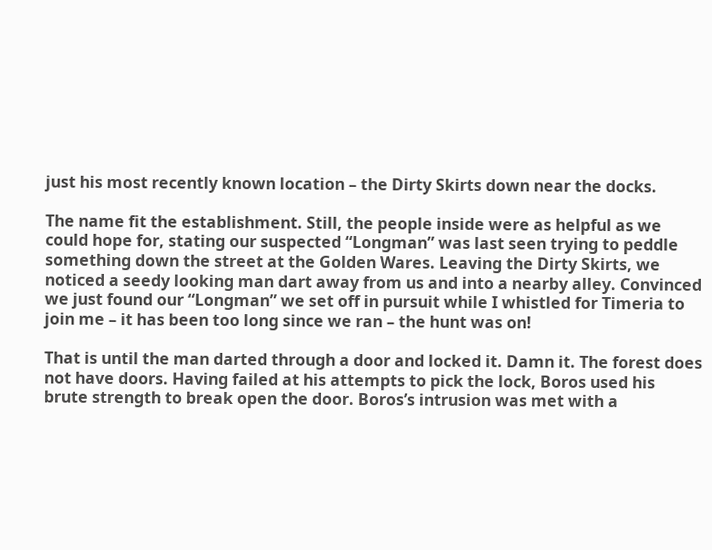just his most recently known location – the Dirty Skirts down near the docks.

The name fit the establishment. Still, the people inside were as helpful as we could hope for, stating our suspected “Longman” was last seen trying to peddle something down the street at the Golden Wares. Leaving the Dirty Skirts, we noticed a seedy looking man dart away from us and into a nearby alley. Convinced we just found our “Longman” we set off in pursuit while I whistled for Timeria to join me – it has been too long since we ran – the hunt was on!

That is until the man darted through a door and locked it. Damn it. The forest does not have doors. Having failed at his attempts to pick the lock, Boros used his brute strength to break open the door. Boros’s intrusion was met with a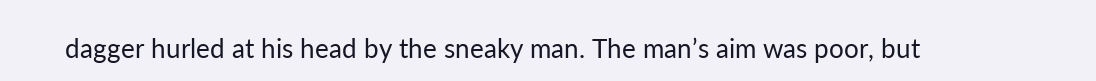dagger hurled at his head by the sneaky man. The man’s aim was poor, but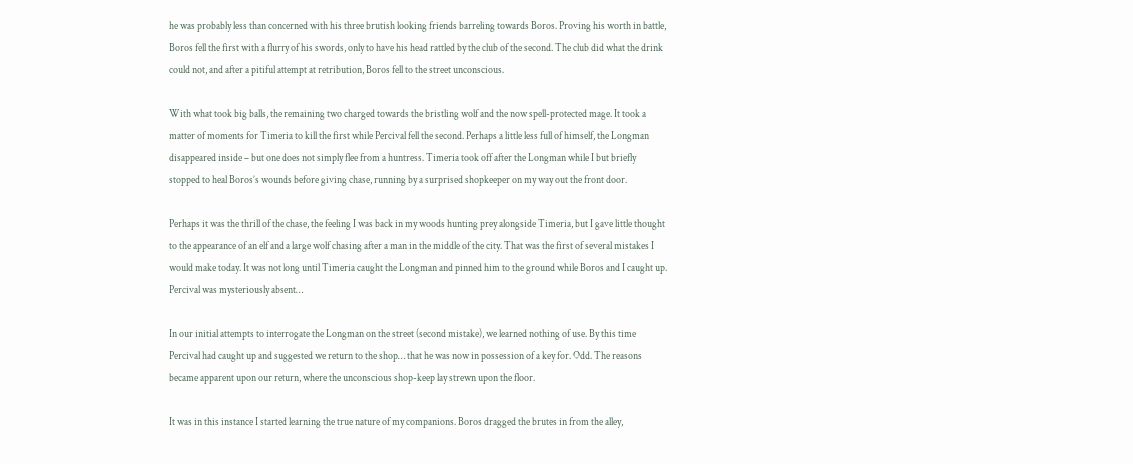he was probably less than concerned with his three brutish looking friends barreling towards Boros. Proving his worth in battle, Boros fell the first with a flurry of his swords, only to have his head rattled by the club of the second. The club did what the drink could not, and after a pitiful attempt at retribution, Boros fell to the street unconscious.

With what took big balls, the remaining two charged towards the bristling wolf and the now spell-protected mage. It took a matter of moments for Timeria to kill the first while Percival fell the second. Perhaps a little less full of himself, the Longman disappeared inside – but one does not simply flee from a huntress. Timeria took off after the Longman while I but briefly stopped to heal Boros’s wounds before giving chase, running by a surprised shopkeeper on my way out the front door.

Perhaps it was the thrill of the chase, the feeling I was back in my woods hunting prey alongside Timeria, but I gave little thought to the appearance of an elf and a large wolf chasing after a man in the middle of the city. That was the first of several mistakes I would make today. It was not long until Timeria caught the Longman and pinned him to the ground while Boros and I caught up. Percival was mysteriously absent…

In our initial attempts to interrogate the Longman on the street (second mistake), we learned nothing of use. By this time Percival had caught up and suggested we return to the shop… that he was now in possession of a key for. Odd. The reasons became apparent upon our return, where the unconscious shop-keep lay strewn upon the floor.

It was in this instance I started learning the true nature of my companions. Boros dragged the brutes in from the alley,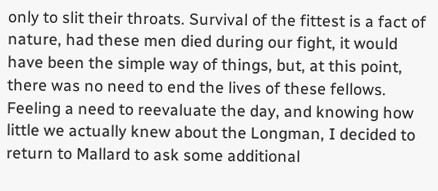only to slit their throats. Survival of the fittest is a fact of nature, had these men died during our fight, it would have been the simple way of things, but, at this point, there was no need to end the lives of these fellows. Feeling a need to reevaluate the day, and knowing how little we actually knew about the Longman, I decided to return to Mallard to ask some additional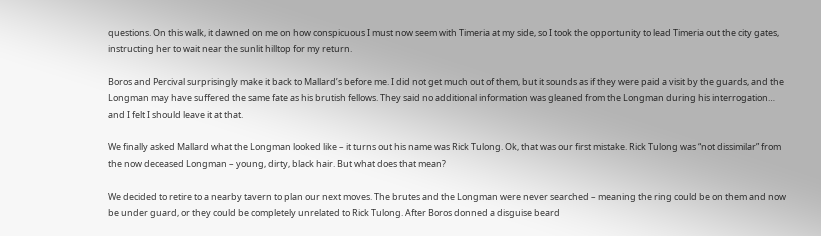questions. On this walk, it dawned on me on how conspicuous I must now seem with Timeria at my side, so I took the opportunity to lead Timeria out the city gates, instructing her to wait near the sunlit hilltop for my return.

Boros and Percival surprisingly make it back to Mallard’s before me. I did not get much out of them, but it sounds as if they were paid a visit by the guards, and the Longman may have suffered the same fate as his brutish fellows. They said no additional information was gleaned from the Longman during his interrogation… and I felt I should leave it at that.

We finally asked Mallard what the Longman looked like – it turns out his name was Rick Tulong. Ok, that was our first mistake. Rick Tulong was “not dissimilar” from the now deceased Longman – young, dirty, black hair. But what does that mean?

We decided to retire to a nearby tavern to plan our next moves. The brutes and the Longman were never searched – meaning the ring could be on them and now be under guard, or they could be completely unrelated to Rick Tulong. After Boros donned a disguise beard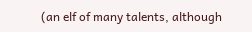(an elf of many talents, although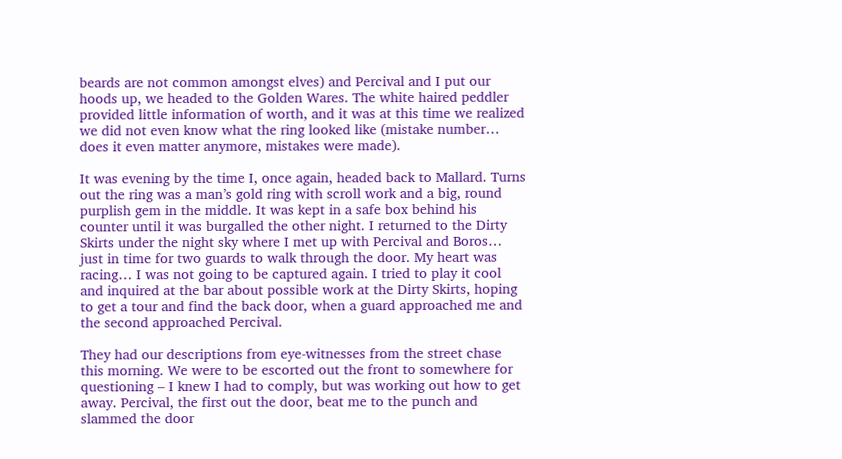beards are not common amongst elves) and Percival and I put our hoods up, we headed to the Golden Wares. The white haired peddler provided little information of worth, and it was at this time we realized we did not even know what the ring looked like (mistake number… does it even matter anymore, mistakes were made).

It was evening by the time I, once again, headed back to Mallard. Turns out the ring was a man’s gold ring with scroll work and a big, round purplish gem in the middle. It was kept in a safe box behind his counter until it was burgalled the other night. I returned to the Dirty Skirts under the night sky where I met up with Percival and Boros… just in time for two guards to walk through the door. My heart was racing… I was not going to be captured again. I tried to play it cool and inquired at the bar about possible work at the Dirty Skirts, hoping to get a tour and find the back door, when a guard approached me and the second approached Percival.

They had our descriptions from eye-witnesses from the street chase this morning. We were to be escorted out the front to somewhere for questioning – I knew I had to comply, but was working out how to get away. Percival, the first out the door, beat me to the punch and slammed the door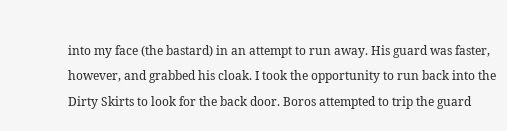into my face (the bastard) in an attempt to run away. His guard was faster, however, and grabbed his cloak. I took the opportunity to run back into the Dirty Skirts to look for the back door. Boros attempted to trip the guard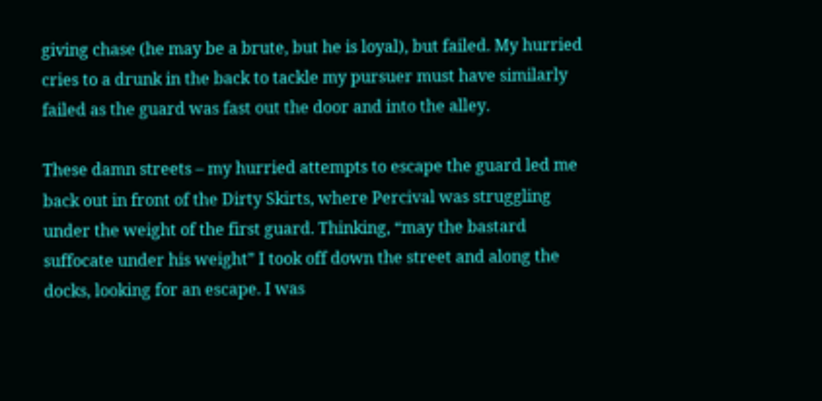giving chase (he may be a brute, but he is loyal), but failed. My hurried cries to a drunk in the back to tackle my pursuer must have similarly failed as the guard was fast out the door and into the alley.

These damn streets – my hurried attempts to escape the guard led me back out in front of the Dirty Skirts, where Percival was struggling under the weight of the first guard. Thinking, “may the bastard suffocate under his weight” I took off down the street and along the docks, looking for an escape. I was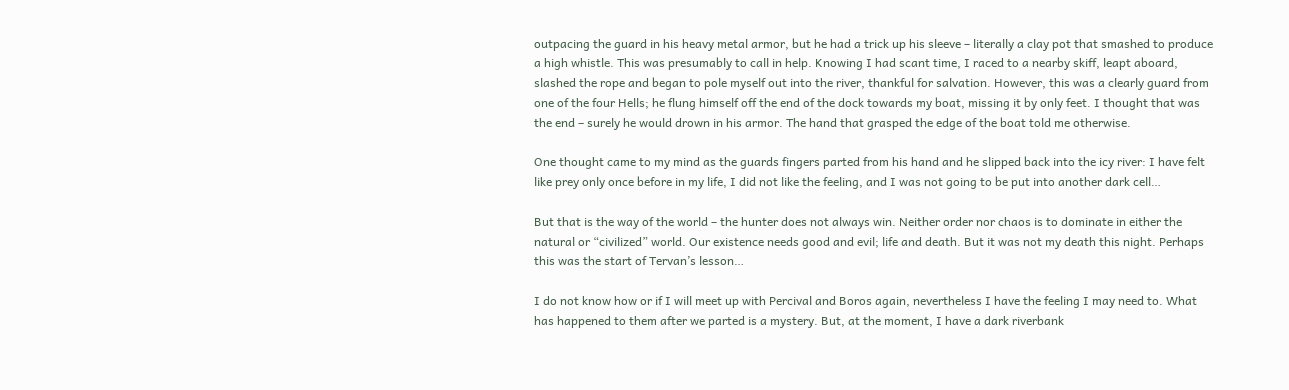outpacing the guard in his heavy metal armor, but he had a trick up his sleeve – literally a clay pot that smashed to produce a high whistle. This was presumably to call in help. Knowing I had scant time, I raced to a nearby skiff, leapt aboard, slashed the rope and began to pole myself out into the river, thankful for salvation. However, this was a clearly guard from one of the four Hells; he flung himself off the end of the dock towards my boat, missing it by only feet. I thought that was the end – surely he would drown in his armor. The hand that grasped the edge of the boat told me otherwise.

One thought came to my mind as the guards fingers parted from his hand and he slipped back into the icy river: I have felt like prey only once before in my life, I did not like the feeling, and I was not going to be put into another dark cell…

But that is the way of the world – the hunter does not always win. Neither order nor chaos is to dominate in either the natural or “civilized” world. Our existence needs good and evil; life and death. But it was not my death this night. Perhaps this was the start of Tervan’s lesson…

I do not know how or if I will meet up with Percival and Boros again, nevertheless I have the feeling I may need to. What has happened to them after we parted is a mystery. But, at the moment, I have a dark riverbank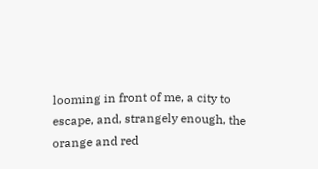looming in front of me, a city to escape, and, strangely enough, the orange and red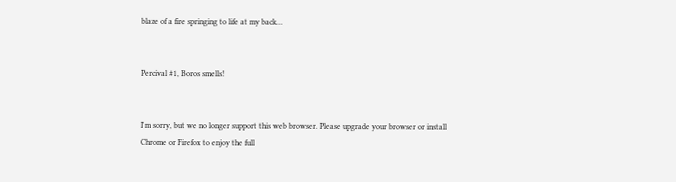blaze of a fire springing to life at my back…


Percival #1, Boros smells!


I'm sorry, but we no longer support this web browser. Please upgrade your browser or install Chrome or Firefox to enjoy the full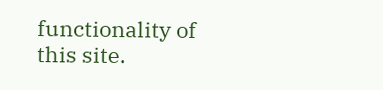functionality of this site.